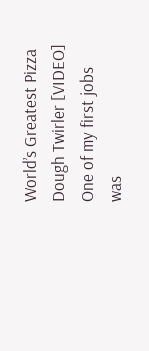World’s Greatest Pizza Dough Twirler [VIDEO]
One of my first jobs was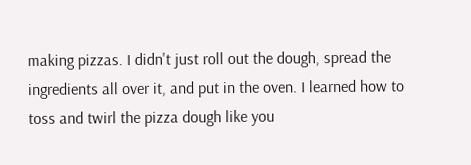making pizzas. I didn't just roll out the dough, spread the ingredients all over it, and put in the oven. I learned how to toss and twirl the pizza dough like you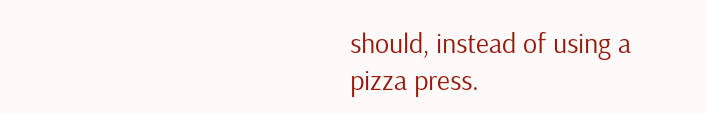should, instead of using a pizza press.